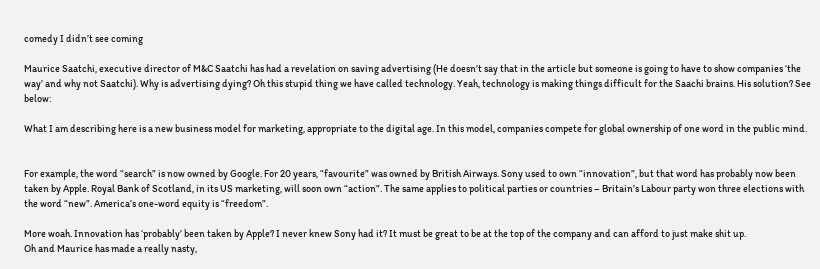comedy I didn’t see coming

Maurice Saatchi, executive director of M&C Saatchi has had a revelation on saving advertising (He doesn’t say that in the article but someone is going to have to show companies ‘the way’ and why not Saatchi). Why is advertising dying? Oh this stupid thing we have called technology. Yeah, technology is making things difficult for the Saachi brains. His solution? See below:

What I am describing here is a new business model for marketing, appropriate to the digital age. In this model, companies compete for global ownership of one word in the public mind.


For example, the word “search” is now owned by Google. For 20 years, “favourite” was owned by British Airways. Sony used to own “innovation”, but that word has probably now been taken by Apple. Royal Bank of Scotland, in its US marketing, will soon own “action”. The same applies to political parties or countries – Britain’s Labour party won three elections with the word “new”. America’s one-word equity is “freedom”.

More woah. Innovation has ‘probably’ been taken by Apple? I never knew Sony had it? It must be great to be at the top of the company and can afford to just make shit up.
Oh and Maurice has made a really nasty,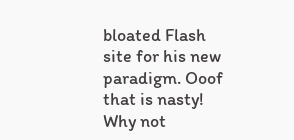bloated Flash site for his new paradigm. Ooof that is nasty! Why not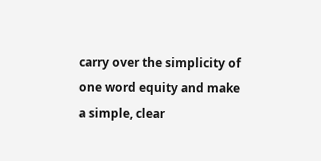carry over the simplicity of one word equity and make a simple, clear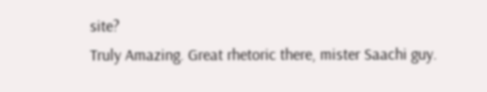site?
Truly Amazing. Great rhetoric there, mister Saachi guy.